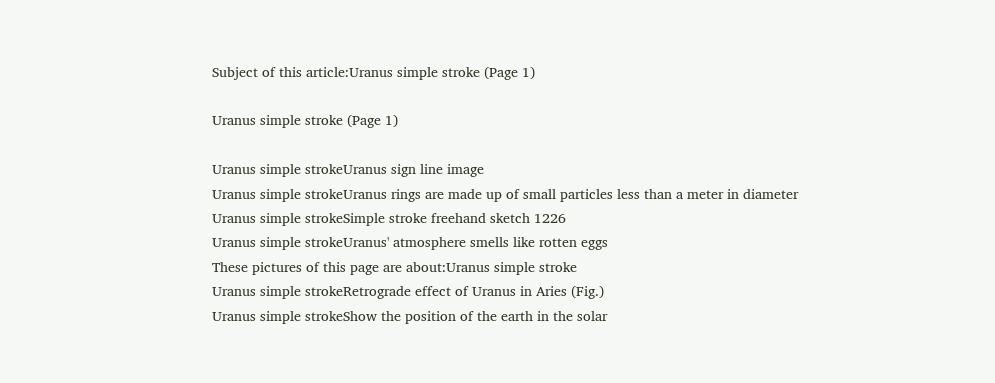Subject of this article:Uranus simple stroke (Page 1)

Uranus simple stroke (Page 1)

Uranus simple strokeUranus sign line image
Uranus simple strokeUranus rings are made up of small particles less than a meter in diameter
Uranus simple strokeSimple stroke freehand sketch 1226
Uranus simple strokeUranus' atmosphere smells like rotten eggs
These pictures of this page are about:Uranus simple stroke
Uranus simple strokeRetrograde effect of Uranus in Aries (Fig.)
Uranus simple strokeShow the position of the earth in the solar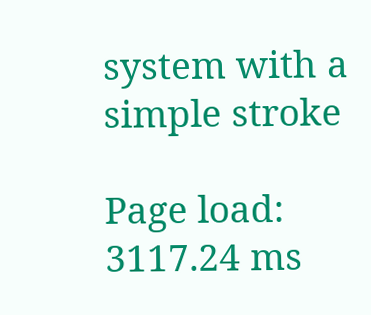system with a simple stroke

Page load: 3117.24 ms